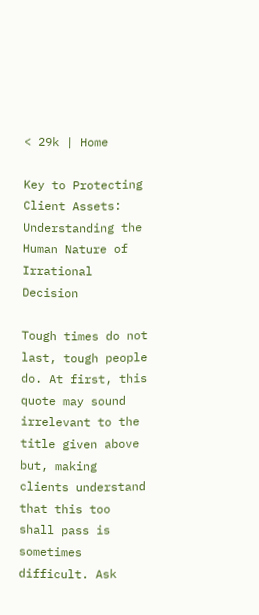< 29k | Home

Key to Protecting Client Assets: Understanding the Human Nature of Irrational Decision

Tough times do not last, tough people do. At first, this quote may sound irrelevant to the title given above but, making clients understand that this too shall pass is sometimes difficult. Ask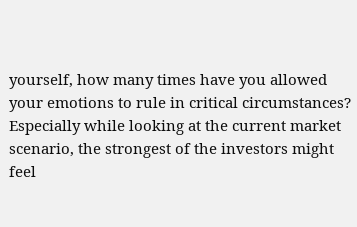yourself, how many times have you allowed your emotions to rule in critical circumstances? Especially while looking at the current market scenario, the strongest of the investors might feel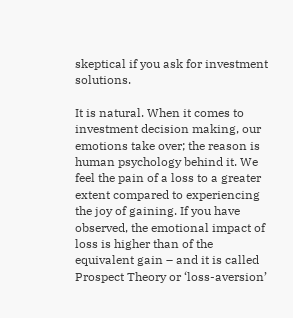skeptical if you ask for investment solutions.

It is natural. When it comes to investment decision making, our emotions take over; the reason is human psychology behind it. We feel the pain of a loss to a greater extent compared to experiencing the joy of gaining. If you have observed, the emotional impact of loss is higher than of the equivalent gain – and it is called Prospect Theory or ‘loss-aversion’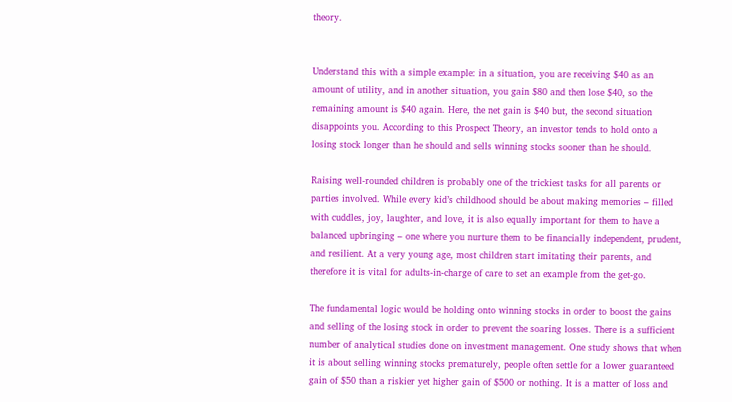theory.


Understand this with a simple example: in a situation, you are receiving $40 as an amount of utility, and in another situation, you gain $80 and then lose $40, so the remaining amount is $40 again. Here, the net gain is $40 but, the second situation disappoints you. According to this Prospect Theory, an investor tends to hold onto a losing stock longer than he should and sells winning stocks sooner than he should.

Raising well-rounded children is probably one of the trickiest tasks for all parents or parties involved. While every kid’s childhood should be about making memories – filled with cuddles, joy, laughter, and love, it is also equally important for them to have a balanced upbringing – one where you nurture them to be financially independent, prudent, and resilient. At a very young age, most children start imitating their parents, and therefore it is vital for adults-in-charge of care to set an example from the get-go.

The fundamental logic would be holding onto winning stocks in order to boost the gains and selling of the losing stock in order to prevent the soaring losses. There is a sufficient number of analytical studies done on investment management. One study shows that when it is about selling winning stocks prematurely, people often settle for a lower guaranteed gain of $50 than a riskier yet higher gain of $500 or nothing. It is a matter of loss and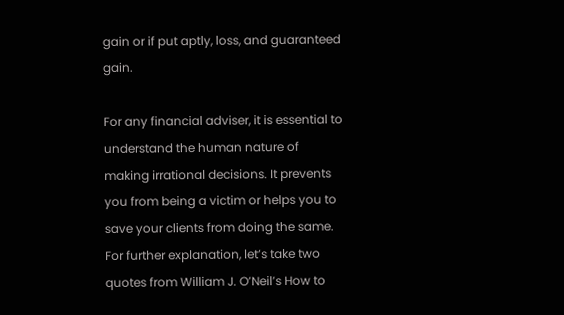gain or if put aptly, loss, and guaranteed gain.

For any financial adviser, it is essential to understand the human nature of making irrational decisions. It prevents you from being a victim or helps you to save your clients from doing the same. For further explanation, let’s take two quotes from William J. O’Neil’s How to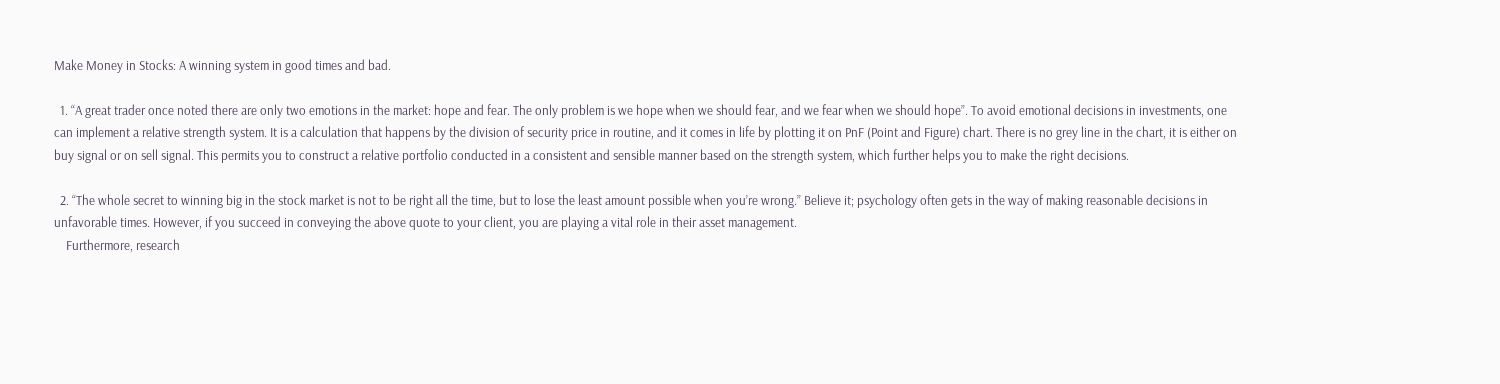Make Money in Stocks: A winning system in good times and bad.

  1. “A great trader once noted there are only two emotions in the market: hope and fear. The only problem is we hope when we should fear, and we fear when we should hope”. To avoid emotional decisions in investments, one can implement a relative strength system. It is a calculation that happens by the division of security price in routine, and it comes in life by plotting it on PnF (Point and Figure) chart. There is no grey line in the chart, it is either on buy signal or on sell signal. This permits you to construct a relative portfolio conducted in a consistent and sensible manner based on the strength system, which further helps you to make the right decisions.

  2. “The whole secret to winning big in the stock market is not to be right all the time, but to lose the least amount possible when you’re wrong.” Believe it; psychology often gets in the way of making reasonable decisions in unfavorable times. However, if you succeed in conveying the above quote to your client, you are playing a vital role in their asset management.
    Furthermore, research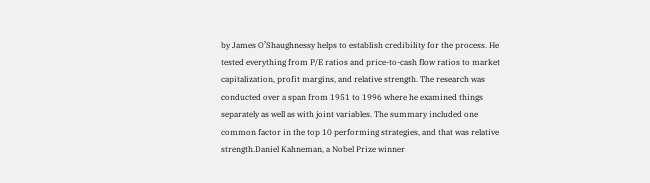by James O’Shaughnessy helps to establish credibility for the process. He tested everything from P/E ratios and price-to-cash flow ratios to market capitalization, profit margins, and relative strength. The research was conducted over a span from 1951 to 1996 where he examined things separately as well as with joint variables. The summary included one common factor in the top 10 performing strategies, and that was relative strength.Daniel Kahneman, a Nobel Prize winner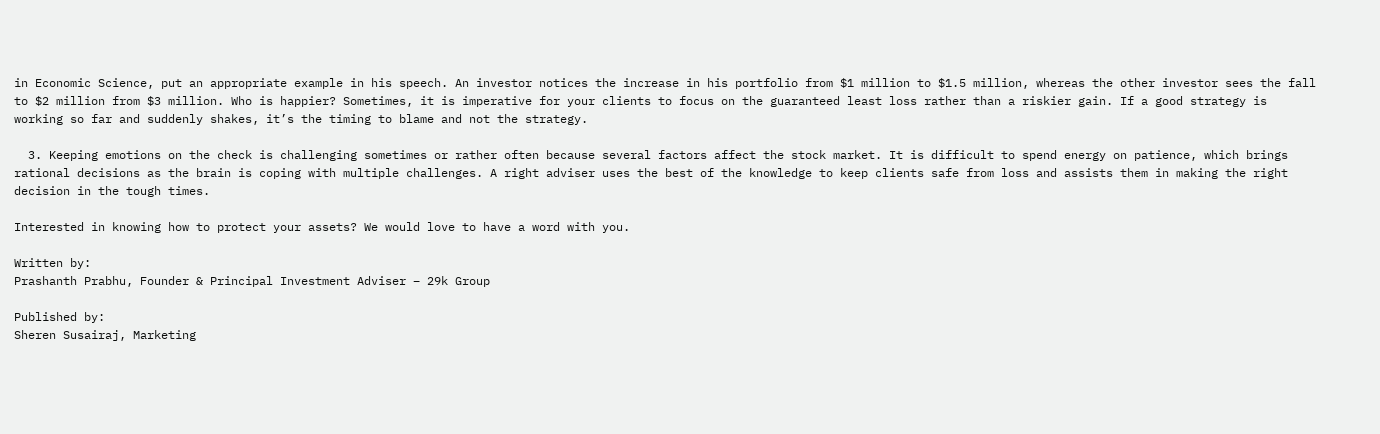in Economic Science, put an appropriate example in his speech. An investor notices the increase in his portfolio from $1 million to $1.5 million, whereas the other investor sees the fall to $2 million from $3 million. Who is happier? Sometimes, it is imperative for your clients to focus on the guaranteed least loss rather than a riskier gain. If a good strategy is working so far and suddenly shakes, it’s the timing to blame and not the strategy.

  3. Keeping emotions on the check is challenging sometimes or rather often because several factors affect the stock market. It is difficult to spend energy on patience, which brings rational decisions as the brain is coping with multiple challenges. A right adviser uses the best of the knowledge to keep clients safe from loss and assists them in making the right decision in the tough times.

Interested in knowing how to protect your assets? We would love to have a word with you.

Written by:
Prashanth Prabhu, Founder & Principal Investment Adviser – 29k Group

Published by:
Sheren Susairaj, Marketing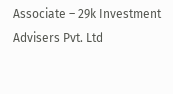Associate – 29k Investment Advisers Pvt. Ltd